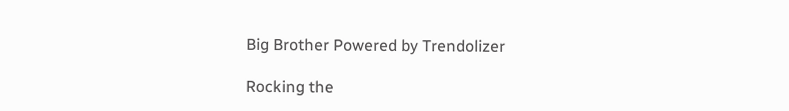Big Brother Powered by Trendolizer

Rocking the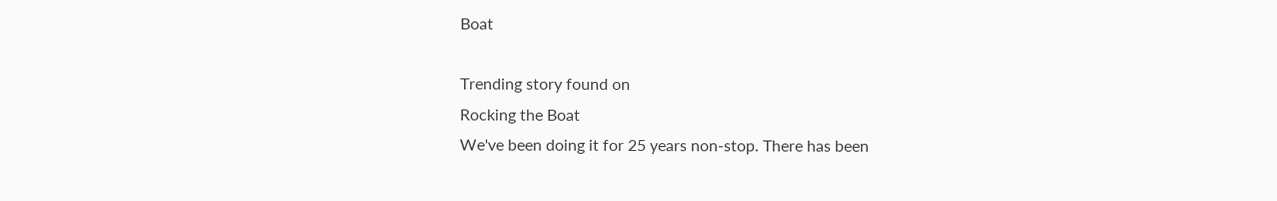Boat

Trending story found on
Rocking the Boat
We've been doing it for 25 years non-stop. There has been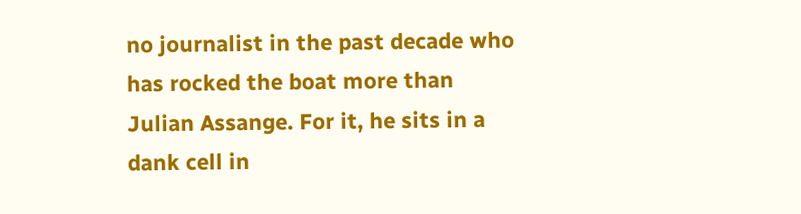no journalist in the past decade who has rocked the boat more than Julian Assange. For it, he sits in a dank cell in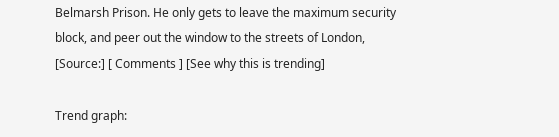Belmarsh Prison. He only gets to leave the maximum security block, and peer out the window to the streets of London,
[Source:] [ Comments ] [See why this is trending]

Trend graph: